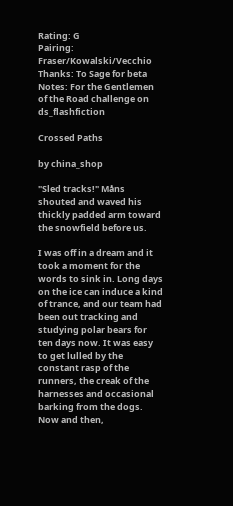Rating: G
Pairing: Fraser/Kowalski/Vecchio
Thanks: To Sage for beta
Notes: For the Gentlemen of the Road challenge on ds_flashfiction

Crossed Paths

by china_shop

"Sled tracks!" Måns shouted and waved his thickly padded arm toward the snowfield before us.

I was off in a dream and it took a moment for the words to sink in. Long days on the ice can induce a kind of trance, and our team had been out tracking and studying polar bears for ten days now. It was easy to get lulled by the constant rasp of the runners, the creak of the harnesses and occasional barking from the dogs. Now and then,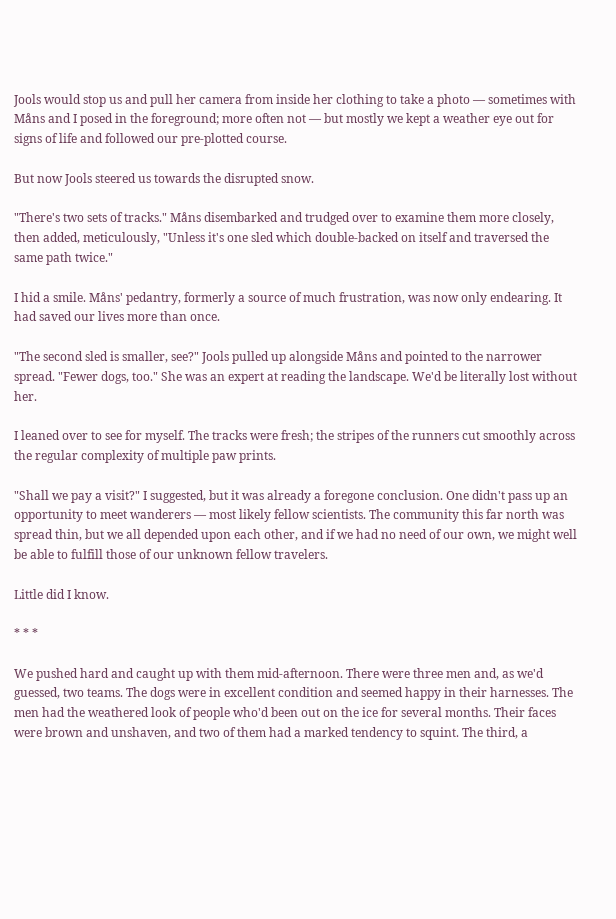Jools would stop us and pull her camera from inside her clothing to take a photo — sometimes with Måns and I posed in the foreground; more often not — but mostly we kept a weather eye out for signs of life and followed our pre-plotted course.

But now Jools steered us towards the disrupted snow.

"There's two sets of tracks." Måns disembarked and trudged over to examine them more closely, then added, meticulously, "Unless it's one sled which double-backed on itself and traversed the same path twice."

I hid a smile. Måns' pedantry, formerly a source of much frustration, was now only endearing. It had saved our lives more than once.

"The second sled is smaller, see?" Jools pulled up alongside Måns and pointed to the narrower spread. "Fewer dogs, too." She was an expert at reading the landscape. We'd be literally lost without her.

I leaned over to see for myself. The tracks were fresh; the stripes of the runners cut smoothly across the regular complexity of multiple paw prints.

"Shall we pay a visit?" I suggested, but it was already a foregone conclusion. One didn't pass up an opportunity to meet wanderers — most likely fellow scientists. The community this far north was spread thin, but we all depended upon each other, and if we had no need of our own, we might well be able to fulfill those of our unknown fellow travelers.

Little did I know.

* * *

We pushed hard and caught up with them mid-afternoon. There were three men and, as we'd guessed, two teams. The dogs were in excellent condition and seemed happy in their harnesses. The men had the weathered look of people who'd been out on the ice for several months. Their faces were brown and unshaven, and two of them had a marked tendency to squint. The third, a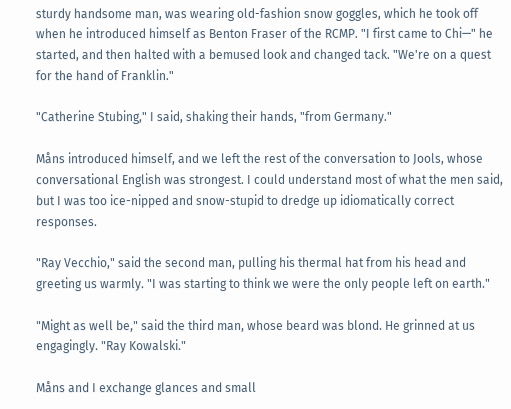sturdy handsome man, was wearing old-fashion snow goggles, which he took off when he introduced himself as Benton Fraser of the RCMP. "I first came to Chi—" he started, and then halted with a bemused look and changed tack. "We're on a quest for the hand of Franklin."

"Catherine Stubing," I said, shaking their hands, "from Germany."

Måns introduced himself, and we left the rest of the conversation to Jools, whose conversational English was strongest. I could understand most of what the men said, but I was too ice-nipped and snow-stupid to dredge up idiomatically correct responses.

"Ray Vecchio," said the second man, pulling his thermal hat from his head and greeting us warmly. "I was starting to think we were the only people left on earth."

"Might as well be," said the third man, whose beard was blond. He grinned at us engagingly. "Ray Kowalski."

Måns and I exchange glances and small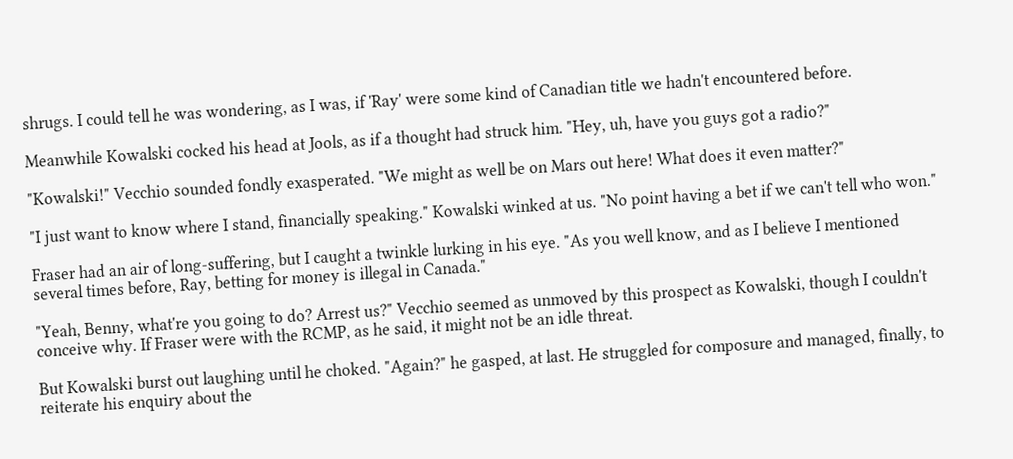shrugs. I could tell he was wondering, as I was, if 'Ray' were some kind of Canadian title we hadn't encountered before.

Meanwhile Kowalski cocked his head at Jools, as if a thought had struck him. "Hey, uh, have you guys got a radio?"

"Kowalski!" Vecchio sounded fondly exasperated. "We might as well be on Mars out here! What does it even matter?"

"I just want to know where I stand, financially speaking." Kowalski winked at us. "No point having a bet if we can't tell who won."

Fraser had an air of long-suffering, but I caught a twinkle lurking in his eye. "As you well know, and as I believe I mentioned several times before, Ray, betting for money is illegal in Canada."

"Yeah, Benny, what're you going to do? Arrest us?" Vecchio seemed as unmoved by this prospect as Kowalski, though I couldn't conceive why. If Fraser were with the RCMP, as he said, it might not be an idle threat.

But Kowalski burst out laughing until he choked. "Again?" he gasped, at last. He struggled for composure and managed, finally, to reiterate his enquiry about the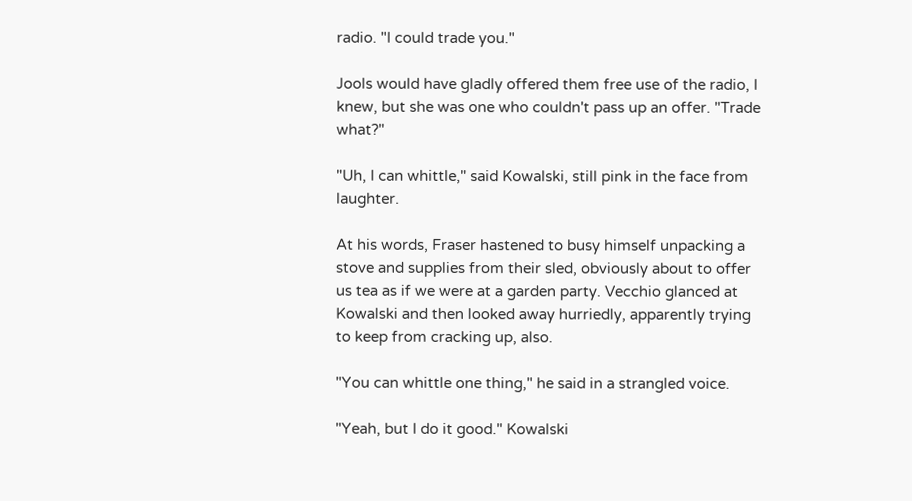radio. "I could trade you."

Jools would have gladly offered them free use of the radio, I knew, but she was one who couldn't pass up an offer. "Trade what?"

"Uh, I can whittle," said Kowalski, still pink in the face from laughter.

At his words, Fraser hastened to busy himself unpacking a stove and supplies from their sled, obviously about to offer us tea as if we were at a garden party. Vecchio glanced at Kowalski and then looked away hurriedly, apparently trying to keep from cracking up, also.

"You can whittle one thing," he said in a strangled voice.

"Yeah, but I do it good." Kowalski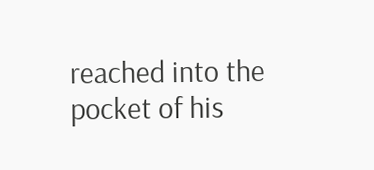reached into the pocket of his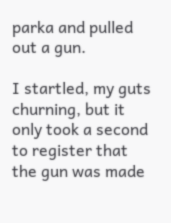parka and pulled out a gun.

I startled, my guts churning, but it only took a second to register that the gun was made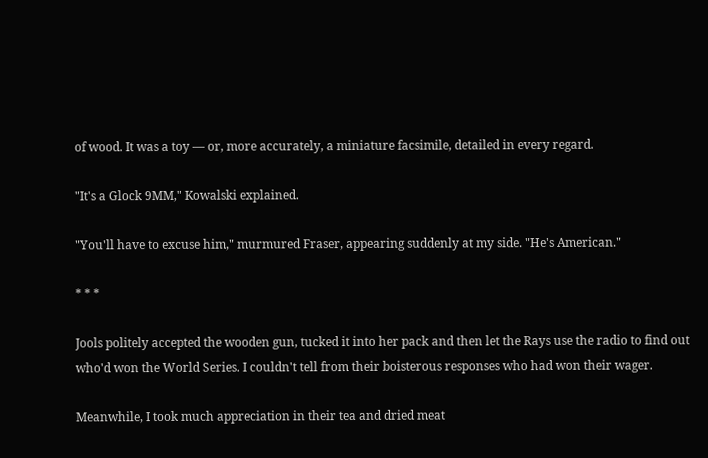of wood. It was a toy — or, more accurately, a miniature facsimile, detailed in every regard.

"It's a Glock 9MM," Kowalski explained.

"You'll have to excuse him," murmured Fraser, appearing suddenly at my side. "He's American."

* * *

Jools politely accepted the wooden gun, tucked it into her pack and then let the Rays use the radio to find out who'd won the World Series. I couldn't tell from their boisterous responses who had won their wager.

Meanwhile, I took much appreciation in their tea and dried meat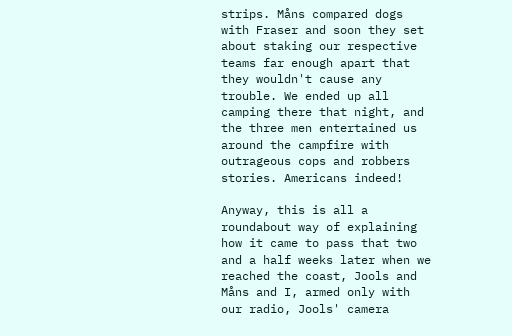strips. Måns compared dogs with Fraser and soon they set about staking our respective teams far enough apart that they wouldn't cause any trouble. We ended up all camping there that night, and the three men entertained us around the campfire with outrageous cops and robbers stories. Americans indeed!

Anyway, this is all a roundabout way of explaining how it came to pass that two and a half weeks later when we reached the coast, Jools and Måns and I, armed only with our radio, Jools' camera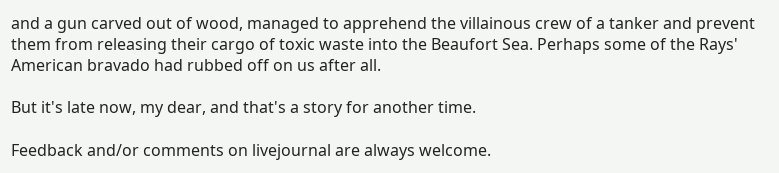and a gun carved out of wood, managed to apprehend the villainous crew of a tanker and prevent them from releasing their cargo of toxic waste into the Beaufort Sea. Perhaps some of the Rays' American bravado had rubbed off on us after all.

But it's late now, my dear, and that's a story for another time.

Feedback and/or comments on livejournal are always welcome.